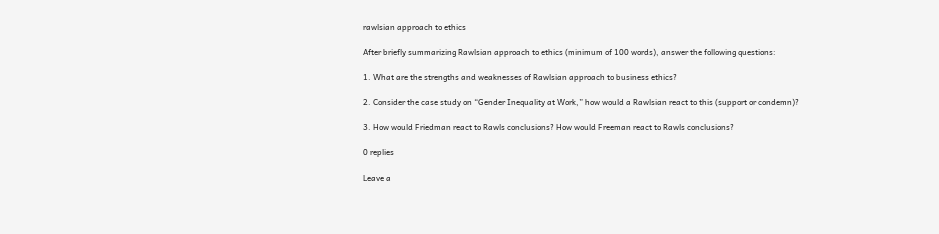rawlsian approach to ethics

After briefly summarizing Rawlsian approach to ethics (minimum of 100 words), answer the following questions:

1. What are the strengths and weaknesses of Rawlsian approach to business ethics?

2. Consider the case study on “Gender Inequality at Work,” how would a Rawlsian react to this (support or condemn)?

3. How would Friedman react to Rawls conclusions? How would Freeman react to Rawls conclusions?

0 replies

Leave a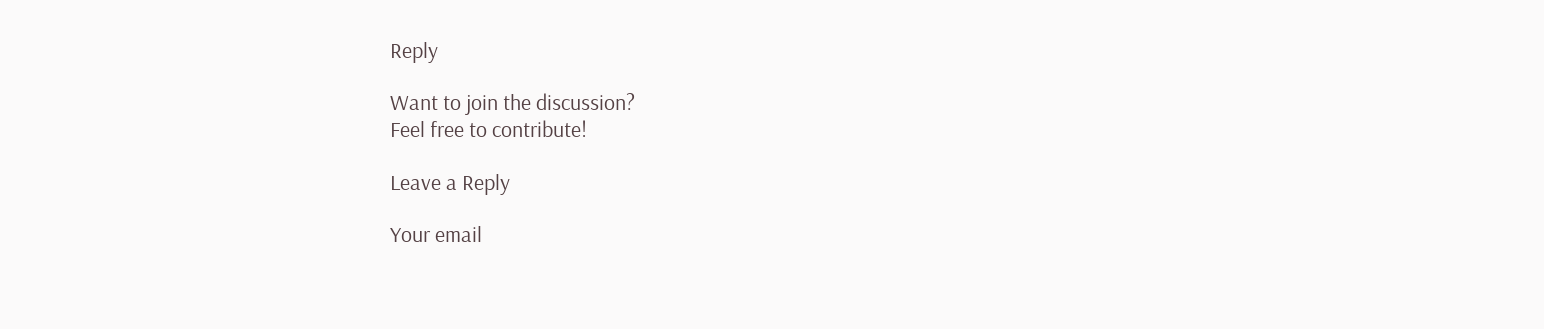Reply

Want to join the discussion?
Feel free to contribute!

Leave a Reply

Your email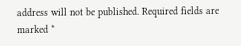address will not be published. Required fields are marked *